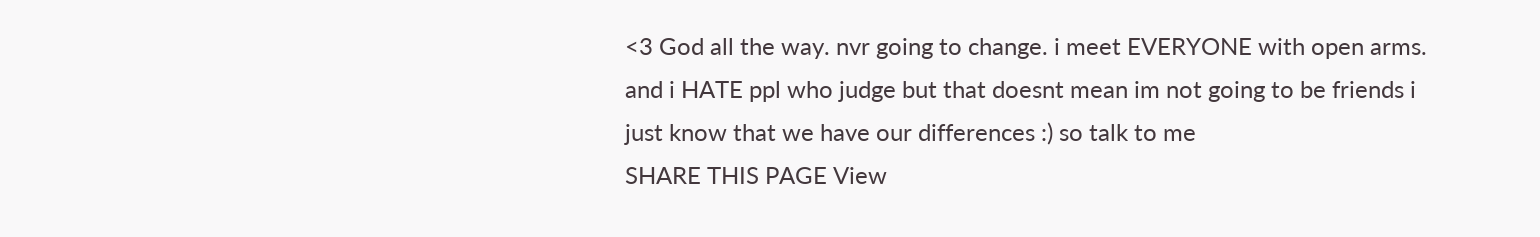<3 God all the way. nvr going to change. i meet EVERYONE with open arms. and i HATE ppl who judge but that doesnt mean im not going to be friends i just know that we have our differences :) so talk to me
SHARE THIS PAGE View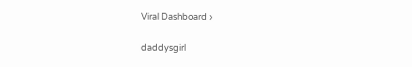Viral Dashboard ›

daddysgirl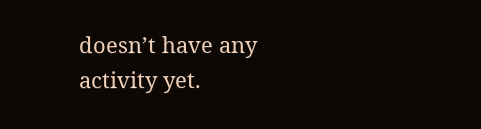doesn’t have any activity yet.